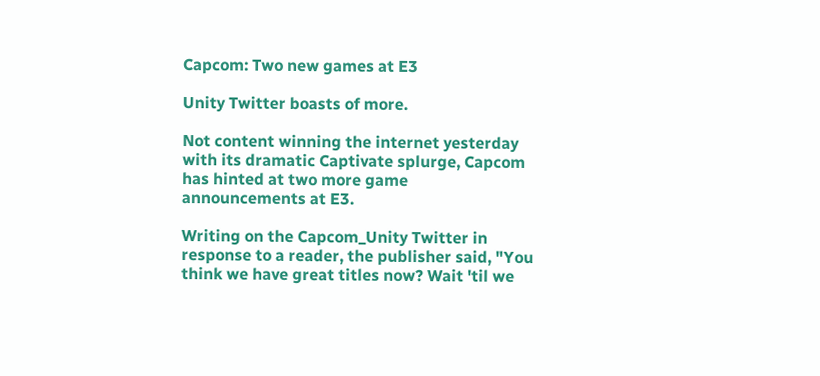Capcom: Two new games at E3

Unity Twitter boasts of more.

Not content winning the internet yesterday with its dramatic Captivate splurge, Capcom has hinted at two more game announcements at E3.

Writing on the Capcom_Unity Twitter in response to a reader, the publisher said, "You think we have great titles now? Wait 'til we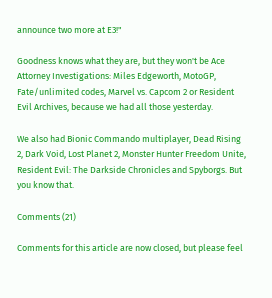announce two more at E3!"

Goodness knows what they are, but they won't be Ace Attorney Investigations: Miles Edgeworth, MotoGP, Fate/unlimited codes, Marvel vs. Capcom 2 or Resident Evil Archives, because we had all those yesterday.

We also had Bionic Commando multiplayer, Dead Rising 2, Dark Void, Lost Planet 2, Monster Hunter Freedom Unite, Resident Evil: The Darkside Chronicles and Spyborgs. But you know that.

Comments (21)

Comments for this article are now closed, but please feel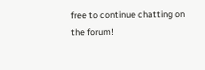free to continue chatting on the forum!